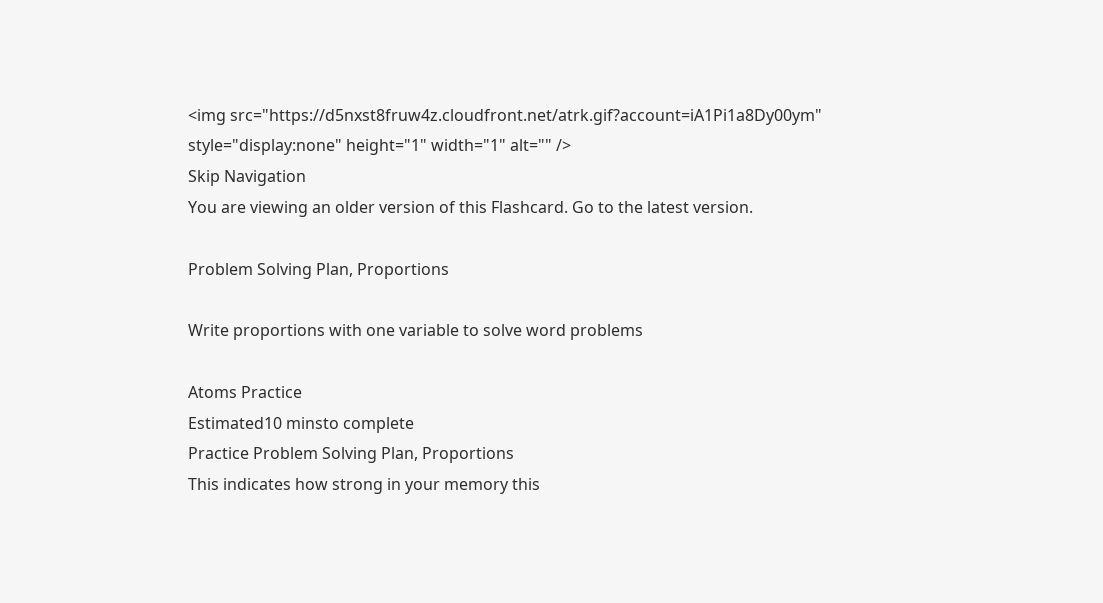<img src="https://d5nxst8fruw4z.cloudfront.net/atrk.gif?account=iA1Pi1a8Dy00ym" style="display:none" height="1" width="1" alt="" />
Skip Navigation
You are viewing an older version of this Flashcard. Go to the latest version.

Problem Solving Plan, Proportions

Write proportions with one variable to solve word problems

Atoms Practice
Estimated10 minsto complete
Practice Problem Solving Plan, Proportions
This indicates how strong in your memory this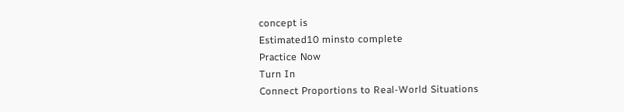concept is
Estimated10 minsto complete
Practice Now
Turn In
Connect Proportions to Real-World Situations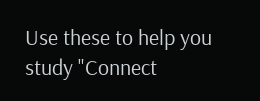Use these to help you study "Connect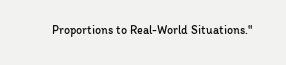Proportions to Real-World Situations."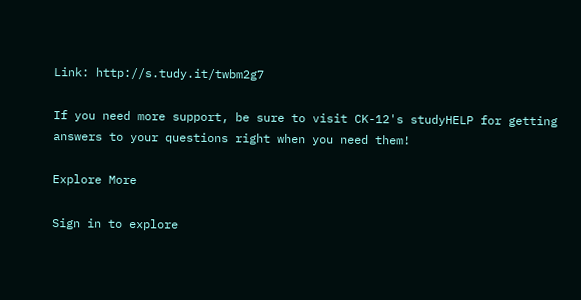Link: http://s.tudy.it/twbm2g7

If you need more support, be sure to visit CK-12's studyHELP for getting answers to your questions right when you need them!

Explore More

Sign in to explore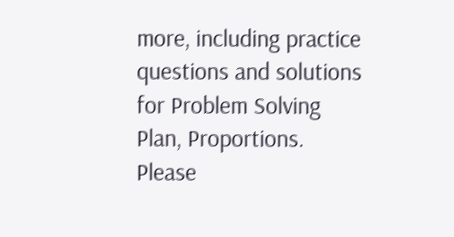more, including practice questions and solutions for Problem Solving Plan, Proportions.
Please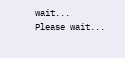wait...
Please wait...